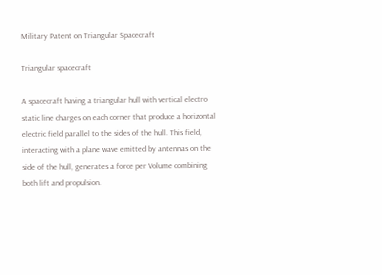Military Patent on Triangular Spacecraft

Triangular spacecraft

A spacecraft having a triangular hull with vertical electro
static line charges on each corner that produce a horizontal
electric field parallel to the sides of the hull. This field,
interacting with a plane wave emitted by antennas on the
side of the hull, generates a force per Volume combining
both lift and propulsion.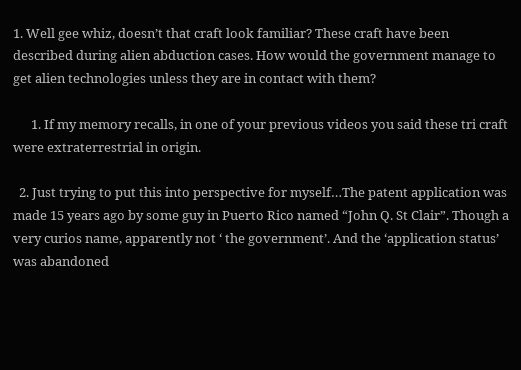1. Well gee whiz, doesn’t that craft look familiar? These craft have been described during alien abduction cases. How would the government manage to get alien technologies unless they are in contact with them?

      1. If my memory recalls, in one of your previous videos you said these tri craft were extraterrestrial in origin.

  2. Just trying to put this into perspective for myself…The patent application was made 15 years ago by some guy in Puerto Rico named “John Q. St Clair”. Though a very curios name, apparently not ‘ the government’. And the ‘application status’ was abandoned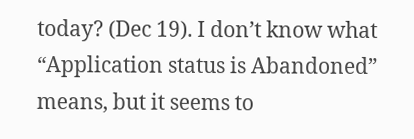today? (Dec 19). I don’t know what “Application status is Abandoned” means, but it seems to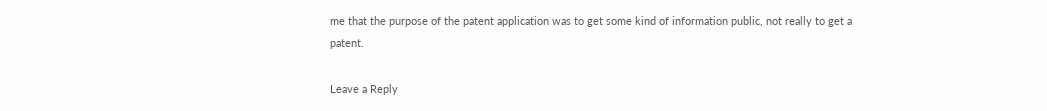me that the purpose of the patent application was to get some kind of information public, not really to get a patent.

Leave a Reply